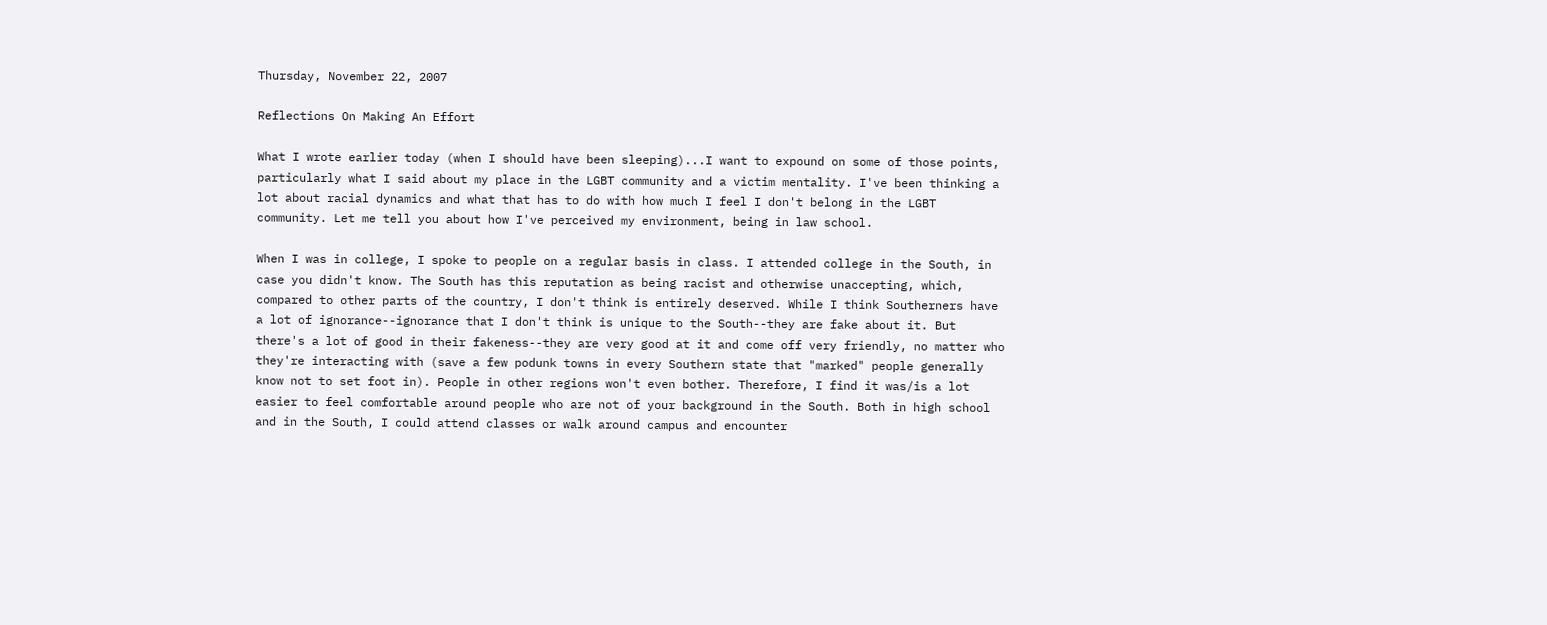Thursday, November 22, 2007

Reflections On Making An Effort

What I wrote earlier today (when I should have been sleeping)...I want to expound on some of those points, particularly what I said about my place in the LGBT community and a victim mentality. I've been thinking a lot about racial dynamics and what that has to do with how much I feel I don't belong in the LGBT community. Let me tell you about how I've perceived my environment, being in law school.

When I was in college, I spoke to people on a regular basis in class. I attended college in the South, in case you didn't know. The South has this reputation as being racist and otherwise unaccepting, which, compared to other parts of the country, I don't think is entirely deserved. While I think Southerners have a lot of ignorance--ignorance that I don't think is unique to the South--they are fake about it. But there's a lot of good in their fakeness--they are very good at it and come off very friendly, no matter who they're interacting with (save a few podunk towns in every Southern state that "marked" people generally know not to set foot in). People in other regions won't even bother. Therefore, I find it was/is a lot easier to feel comfortable around people who are not of your background in the South. Both in high school and in the South, I could attend classes or walk around campus and encounter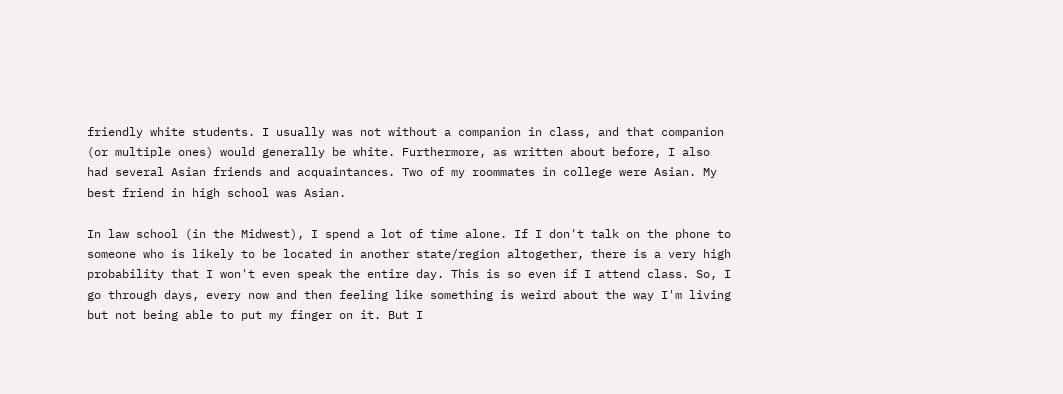friendly white students. I usually was not without a companion in class, and that companion (or multiple ones) would generally be white. Furthermore, as written about before, I also had several Asian friends and acquaintances. Two of my roommates in college were Asian. My best friend in high school was Asian.

In law school (in the Midwest), I spend a lot of time alone. If I don't talk on the phone to someone who is likely to be located in another state/region altogether, there is a very high probability that I won't even speak the entire day. This is so even if I attend class. So, I go through days, every now and then feeling like something is weird about the way I'm living but not being able to put my finger on it. But I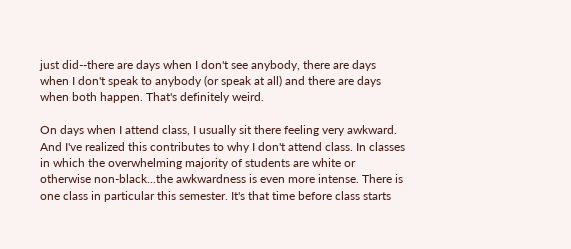just did--there are days when I don't see anybody, there are days when I don't speak to anybody (or speak at all) and there are days when both happen. That's definitely weird.

On days when I attend class, I usually sit there feeling very awkward. And I've realized this contributes to why I don't attend class. In classes in which the overwhelming majority of students are white or otherwise non-black...the awkwardness is even more intense. There is one class in particular this semester. It's that time before class starts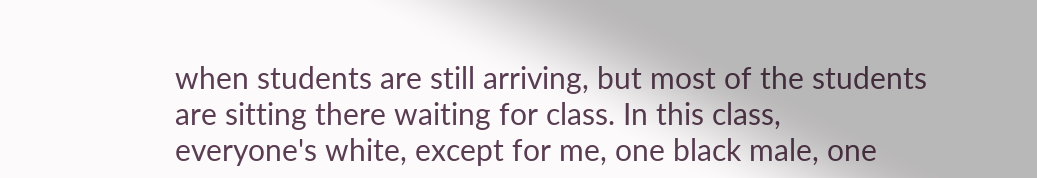when students are still arriving, but most of the students are sitting there waiting for class. In this class, everyone's white, except for me, one black male, one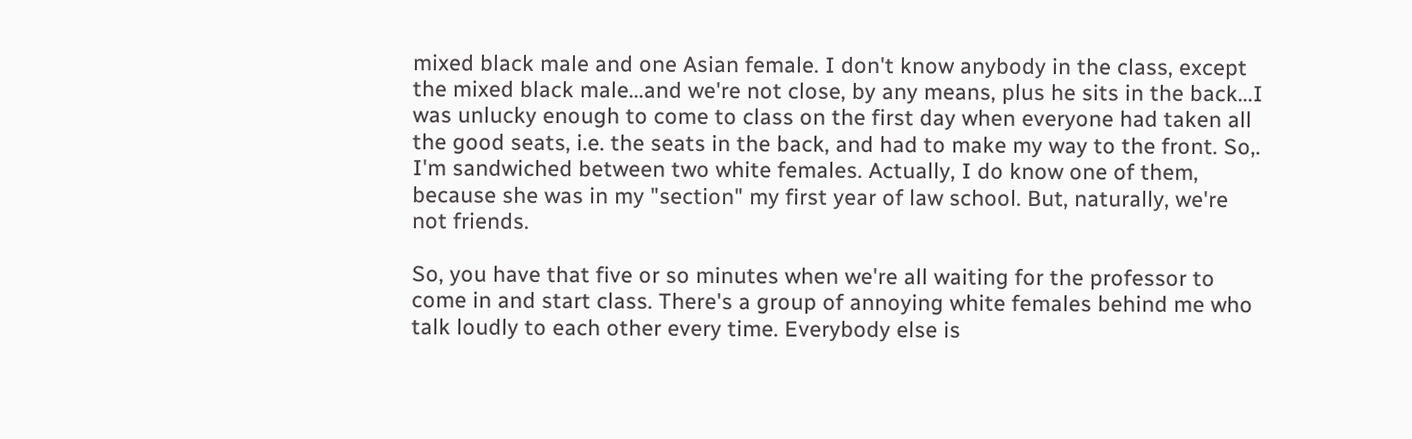mixed black male and one Asian female. I don't know anybody in the class, except the mixed black male...and we're not close, by any means, plus he sits in the back...I was unlucky enough to come to class on the first day when everyone had taken all the good seats, i.e. the seats in the back, and had to make my way to the front. So,. I'm sandwiched between two white females. Actually, I do know one of them, because she was in my "section" my first year of law school. But, naturally, we're not friends.

So, you have that five or so minutes when we're all waiting for the professor to come in and start class. There's a group of annoying white females behind me who talk loudly to each other every time. Everybody else is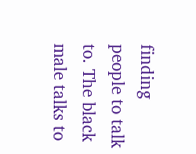finding people to talk to. The black male talks to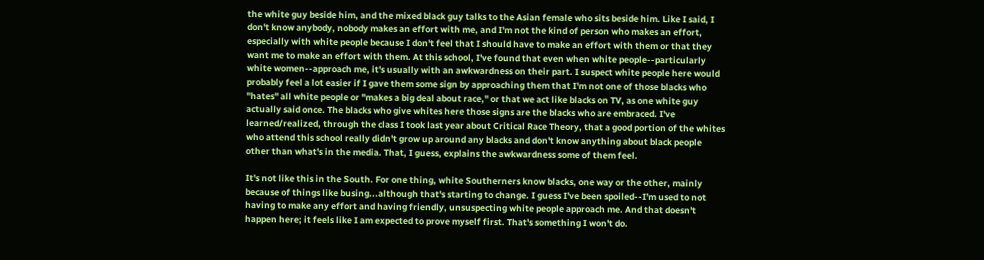the white guy beside him, and the mixed black guy talks to the Asian female who sits beside him. Like I said, I don't know anybody, nobody makes an effort with me, and I'm not the kind of person who makes an effort, especially with white people because I don't feel that I should have to make an effort with them or that they want me to make an effort with them. At this school, I've found that even when white people--particularly white women--approach me, it's usually with an awkwardness on their part. I suspect white people here would probably feel a lot easier if I gave them some sign by approaching them that I'm not one of those blacks who "hates" all white people or "makes a big deal about race," or that we act like blacks on TV, as one white guy actually said once. The blacks who give whites here those signs are the blacks who are embraced. I've learned/realized, through the class I took last year about Critical Race Theory, that a good portion of the whites who attend this school really didn't grow up around any blacks and don't know anything about black people other than what's in the media. That, I guess, explains the awkwardness some of them feel.

It's not like this in the South. For one thing, white Southerners know blacks, one way or the other, mainly because of things like busing...although that's starting to change. I guess I've been spoiled--I'm used to not having to make any effort and having friendly, unsuspecting white people approach me. And that doesn't happen here; it feels like I am expected to prove myself first. That's something I won't do.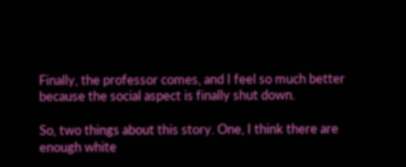Finally, the professor comes, and I feel so much better because the social aspect is finally shut down.

So, two things about this story. One, I think there are enough white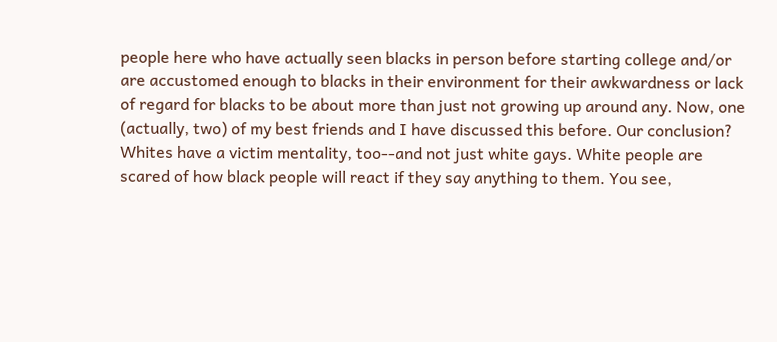people here who have actually seen blacks in person before starting college and/or are accustomed enough to blacks in their environment for their awkwardness or lack of regard for blacks to be about more than just not growing up around any. Now, one (actually, two) of my best friends and I have discussed this before. Our conclusion? Whites have a victim mentality, too--and not just white gays. White people are scared of how black people will react if they say anything to them. You see,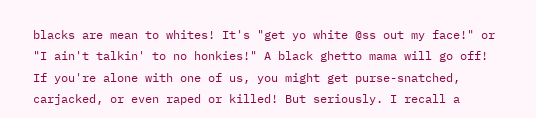blacks are mean to whites! It's "get yo white @ss out my face!" or "I ain't talkin' to no honkies!" A black ghetto mama will go off! If you're alone with one of us, you might get purse-snatched, carjacked, or even raped or killed! But seriously. I recall a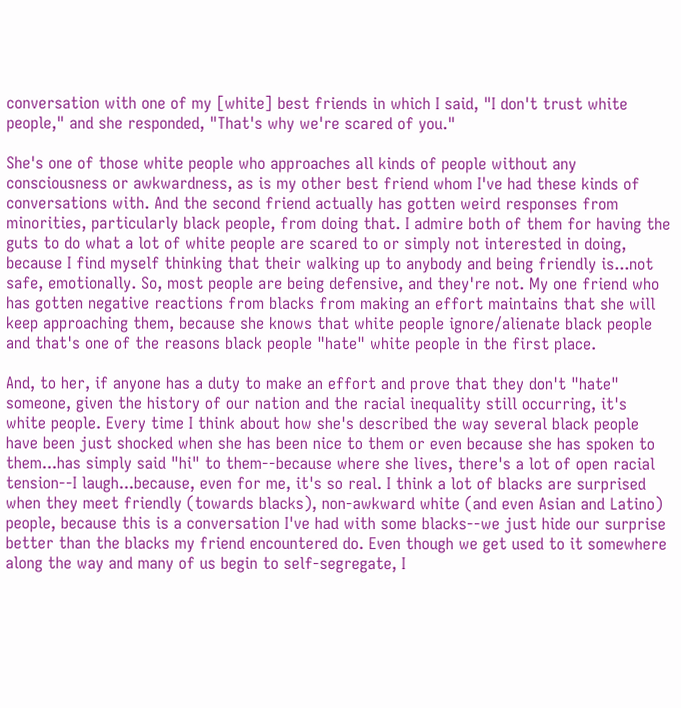conversation with one of my [white] best friends in which I said, "I don't trust white people," and she responded, "That's why we're scared of you."

She's one of those white people who approaches all kinds of people without any consciousness or awkwardness, as is my other best friend whom I've had these kinds of conversations with. And the second friend actually has gotten weird responses from minorities, particularly black people, from doing that. I admire both of them for having the guts to do what a lot of white people are scared to or simply not interested in doing, because I find myself thinking that their walking up to anybody and being friendly is...not safe, emotionally. So, most people are being defensive, and they're not. My one friend who has gotten negative reactions from blacks from making an effort maintains that she will keep approaching them, because she knows that white people ignore/alienate black people and that's one of the reasons black people "hate" white people in the first place.

And, to her, if anyone has a duty to make an effort and prove that they don't "hate" someone, given the history of our nation and the racial inequality still occurring, it's white people. Every time I think about how she's described the way several black people have been just shocked when she has been nice to them or even because she has spoken to them...has simply said "hi" to them--because where she lives, there's a lot of open racial tension--I laugh...because, even for me, it's so real. I think a lot of blacks are surprised when they meet friendly (towards blacks), non-awkward white (and even Asian and Latino) people, because this is a conversation I've had with some blacks--we just hide our surprise better than the blacks my friend encountered do. Even though we get used to it somewhere along the way and many of us begin to self-segregate, I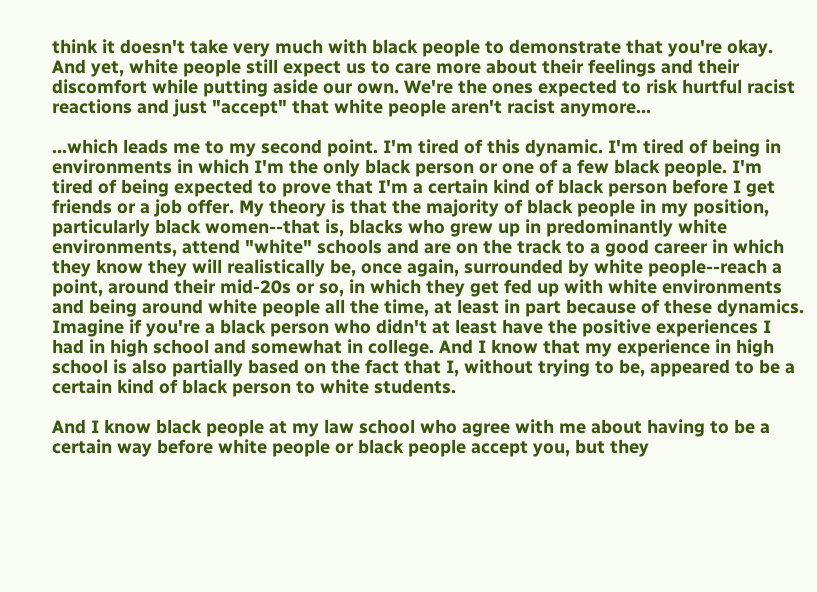think it doesn't take very much with black people to demonstrate that you're okay. And yet, white people still expect us to care more about their feelings and their discomfort while putting aside our own. We're the ones expected to risk hurtful racist reactions and just "accept" that white people aren't racist anymore...

...which leads me to my second point. I'm tired of this dynamic. I'm tired of being in environments in which I'm the only black person or one of a few black people. I'm tired of being expected to prove that I'm a certain kind of black person before I get friends or a job offer. My theory is that the majority of black people in my position, particularly black women--that is, blacks who grew up in predominantly white environments, attend "white" schools and are on the track to a good career in which they know they will realistically be, once again, surrounded by white people--reach a point, around their mid-20s or so, in which they get fed up with white environments and being around white people all the time, at least in part because of these dynamics. Imagine if you're a black person who didn't at least have the positive experiences I had in high school and somewhat in college. And I know that my experience in high school is also partially based on the fact that I, without trying to be, appeared to be a certain kind of black person to white students.

And I know black people at my law school who agree with me about having to be a certain way before white people or black people accept you, but they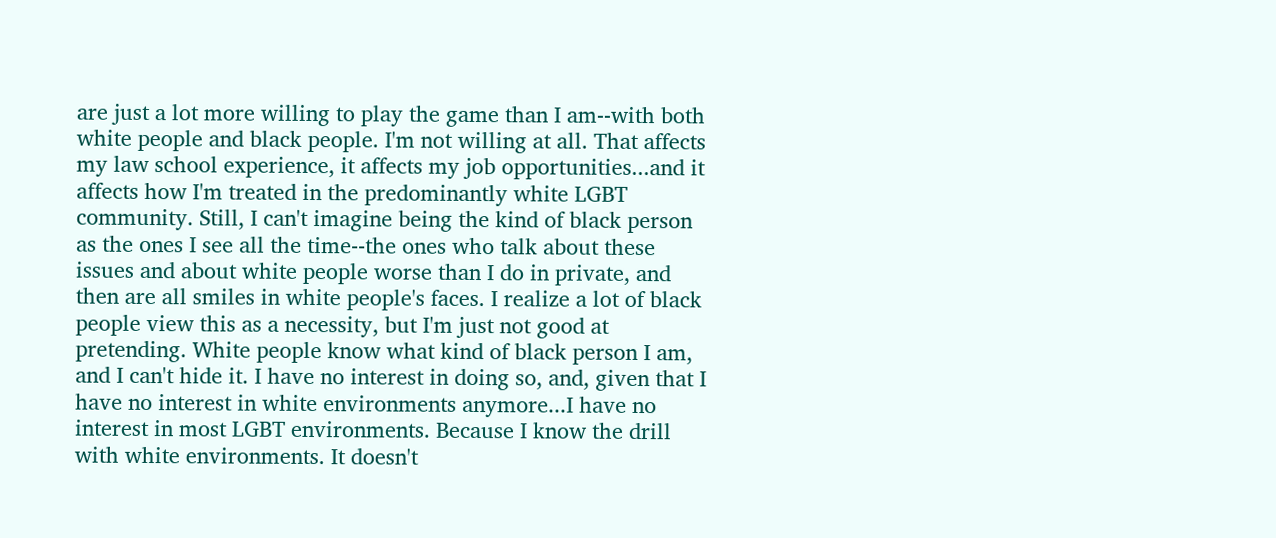are just a lot more willing to play the game than I am--with both white people and black people. I'm not willing at all. That affects my law school experience, it affects my job opportunities...and it affects how I'm treated in the predominantly white LGBT community. Still, I can't imagine being the kind of black person as the ones I see all the time--the ones who talk about these issues and about white people worse than I do in private, and then are all smiles in white people's faces. I realize a lot of black people view this as a necessity, but I'm just not good at pretending. White people know what kind of black person I am, and I can't hide it. I have no interest in doing so, and, given that I have no interest in white environments anymore...I have no interest in most LGBT environments. Because I know the drill with white environments. It doesn't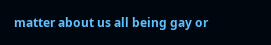matter about us all being gay or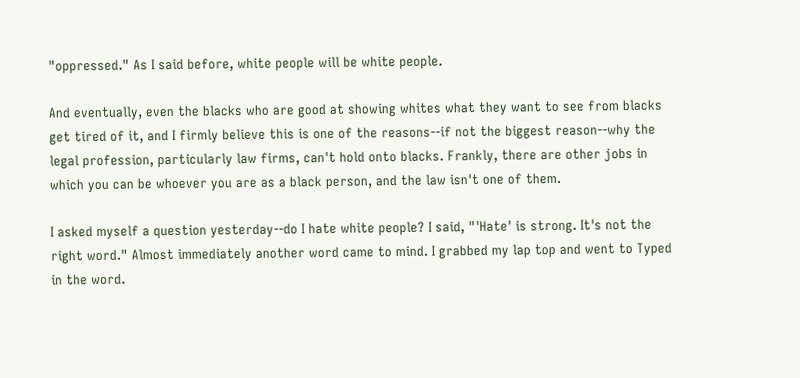"oppressed." As I said before, white people will be white people.

And eventually, even the blacks who are good at showing whites what they want to see from blacks get tired of it, and I firmly believe this is one of the reasons--if not the biggest reason--why the legal profession, particularly law firms, can't hold onto blacks. Frankly, there are other jobs in which you can be whoever you are as a black person, and the law isn't one of them.

I asked myself a question yesterday--do I hate white people? I said, "'Hate' is strong. It's not the right word." Almost immediately another word came to mind. I grabbed my lap top and went to Typed in the word.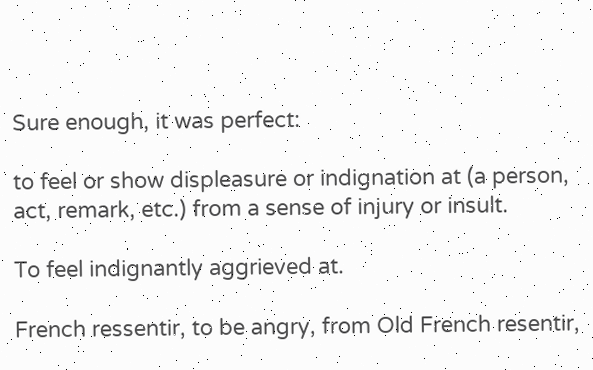Sure enough, it was perfect:

to feel or show displeasure or indignation at (a person, act, remark, etc.) from a sense of injury or insult.

To feel indignantly aggrieved at.

French ressentir, to be angry, from Old French resentir,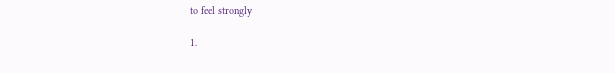to feel strongly

1.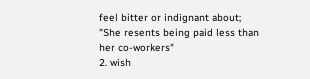feel bitter or indignant about; "She resents being paid less than her co-workers"
2. wish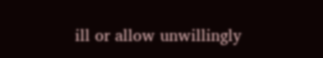ill or allow unwillingly